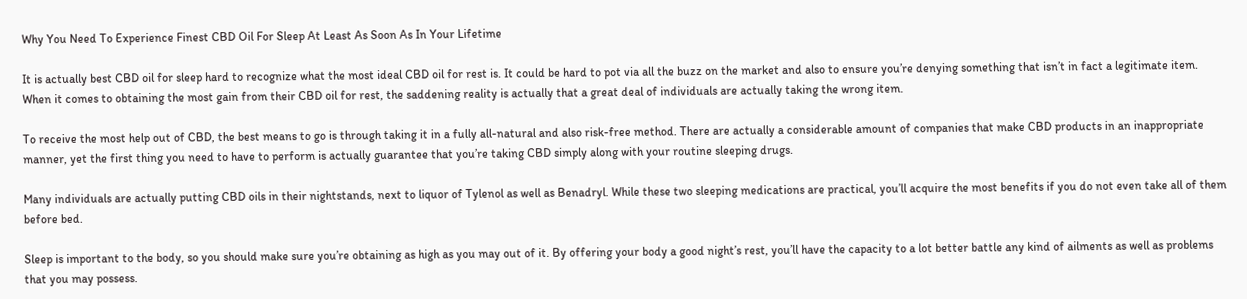Why You Need To Experience Finest CBD Oil For Sleep At Least As Soon As In Your Lifetime

It is actually best CBD oil for sleep hard to recognize what the most ideal CBD oil for rest is. It could be hard to pot via all the buzz on the market and also to ensure you’re denying something that isn’t in fact a legitimate item. When it comes to obtaining the most gain from their CBD oil for rest, the saddening reality is actually that a great deal of individuals are actually taking the wrong item.

To receive the most help out of CBD, the best means to go is through taking it in a fully all-natural and also risk-free method. There are actually a considerable amount of companies that make CBD products in an inappropriate manner, yet the first thing you need to have to perform is actually guarantee that you’re taking CBD simply along with your routine sleeping drugs.

Many individuals are actually putting CBD oils in their nightstands, next to liquor of Tylenol as well as Benadryl. While these two sleeping medications are practical, you’ll acquire the most benefits if you do not even take all of them before bed.

Sleep is important to the body, so you should make sure you’re obtaining as high as you may out of it. By offering your body a good night’s rest, you’ll have the capacity to a lot better battle any kind of ailments as well as problems that you may possess.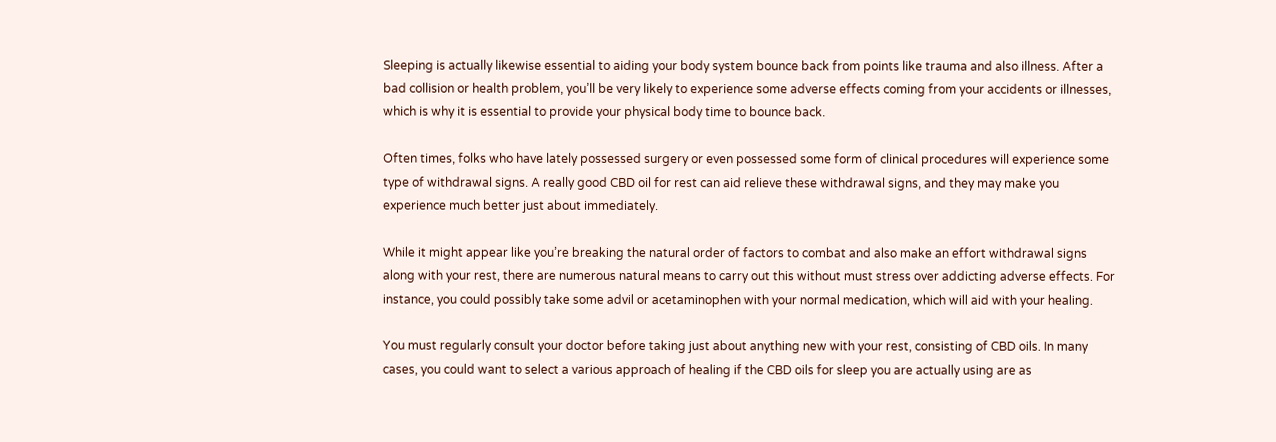Sleeping is actually likewise essential to aiding your body system bounce back from points like trauma and also illness. After a bad collision or health problem, you’ll be very likely to experience some adverse effects coming from your accidents or illnesses, which is why it is essential to provide your physical body time to bounce back.

Often times, folks who have lately possessed surgery or even possessed some form of clinical procedures will experience some type of withdrawal signs. A really good CBD oil for rest can aid relieve these withdrawal signs, and they may make you experience much better just about immediately.

While it might appear like you’re breaking the natural order of factors to combat and also make an effort withdrawal signs along with your rest, there are numerous natural means to carry out this without must stress over addicting adverse effects. For instance, you could possibly take some advil or acetaminophen with your normal medication, which will aid with your healing.

You must regularly consult your doctor before taking just about anything new with your rest, consisting of CBD oils. In many cases, you could want to select a various approach of healing if the CBD oils for sleep you are actually using are as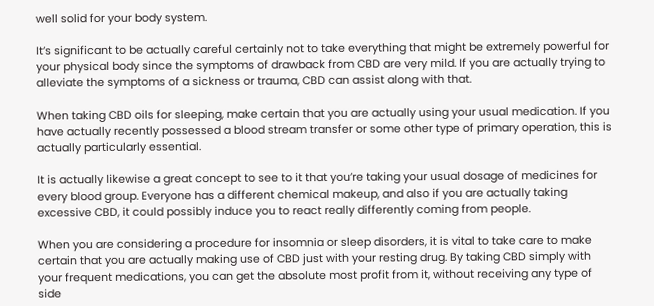well solid for your body system.

It’s significant to be actually careful certainly not to take everything that might be extremely powerful for your physical body since the symptoms of drawback from CBD are very mild. If you are actually trying to alleviate the symptoms of a sickness or trauma, CBD can assist along with that.

When taking CBD oils for sleeping, make certain that you are actually using your usual medication. If you have actually recently possessed a blood stream transfer or some other type of primary operation, this is actually particularly essential.

It is actually likewise a great concept to see to it that you’re taking your usual dosage of medicines for every blood group. Everyone has a different chemical makeup, and also if you are actually taking excessive CBD, it could possibly induce you to react really differently coming from people.

When you are considering a procedure for insomnia or sleep disorders, it is vital to take care to make certain that you are actually making use of CBD just with your resting drug. By taking CBD simply with your frequent medications, you can get the absolute most profit from it, without receiving any type of side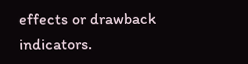effects or drawback indicators.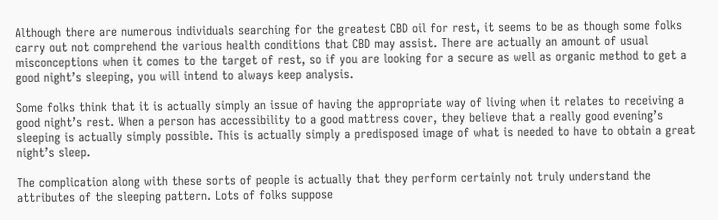Although there are numerous individuals searching for the greatest CBD oil for rest, it seems to be as though some folks carry out not comprehend the various health conditions that CBD may assist. There are actually an amount of usual misconceptions when it comes to the target of rest, so if you are looking for a secure as well as organic method to get a good night’s sleeping, you will intend to always keep analysis.

Some folks think that it is actually simply an issue of having the appropriate way of living when it relates to receiving a good night’s rest. When a person has accessibility to a good mattress cover, they believe that a really good evening’s sleeping is actually simply possible. This is actually simply a predisposed image of what is needed to have to obtain a great night’s sleep.

The complication along with these sorts of people is actually that they perform certainly not truly understand the attributes of the sleeping pattern. Lots of folks suppose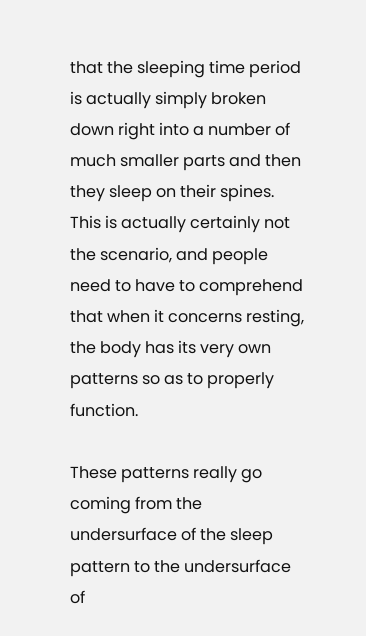that the sleeping time period is actually simply broken down right into a number of much smaller parts and then they sleep on their spines. This is actually certainly not the scenario, and people need to have to comprehend that when it concerns resting, the body has its very own patterns so as to properly function.

These patterns really go coming from the undersurface of the sleep pattern to the undersurface of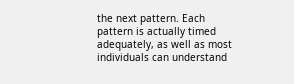the next pattern. Each pattern is actually timed adequately, as well as most individuals can understand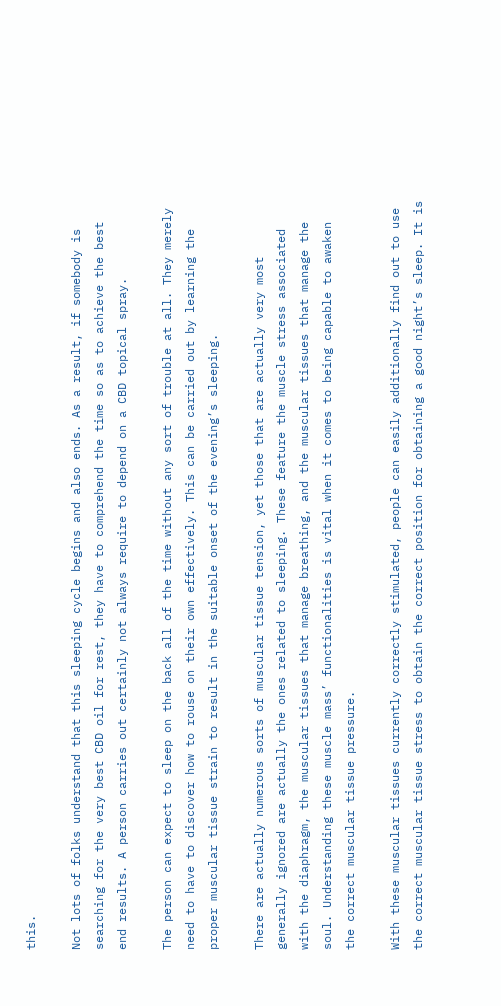this.

Not lots of folks understand that this sleeping cycle begins and also ends. As a result, if somebody is searching for the very best CBD oil for rest, they have to comprehend the time so as to achieve the best end results. A person carries out certainly not always require to depend on a CBD topical spray.

The person can expect to sleep on the back all of the time without any sort of trouble at all. They merely need to have to discover how to rouse on their own effectively. This can be carried out by learning the proper muscular tissue strain to result in the suitable onset of the evening’s sleeping.

There are actually numerous sorts of muscular tissue tension, yet those that are actually very most generally ignored are actually the ones related to sleeping. These feature the muscle stress associated with the diaphragm, the muscular tissues that manage breathing, and the muscular tissues that manage the soul. Understanding these muscle mass’ functionalities is vital when it comes to being capable to awaken the correct muscular tissue pressure.

With these muscular tissues currently correctly stimulated, people can easily additionally find out to use the correct muscular tissue stress to obtain the correct position for obtaining a good night’s sleep. It is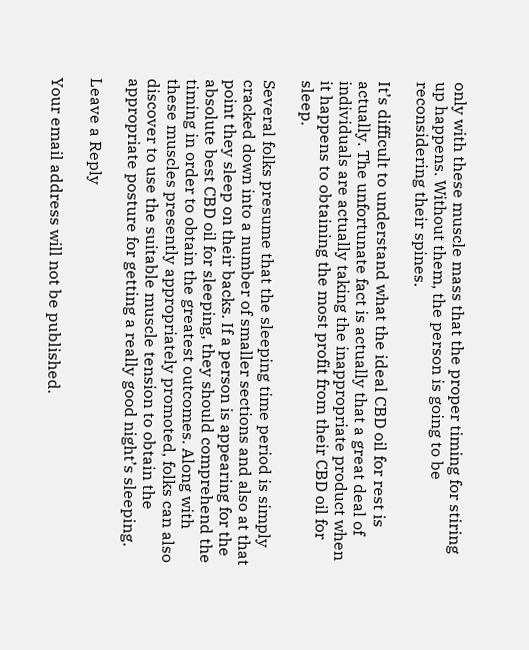only with these muscle mass that the proper timing for stiring up happens. Without them, the person is going to be reconsidering their spines.

It’s difficult to understand what the ideal CBD oil for rest is actually. The unfortunate fact is actually that a great deal of individuals are actually taking the inappropriate product when it happens to obtaining the most profit from their CBD oil for sleep.

Several folks presume that the sleeping time period is simply cracked down into a number of smaller sections and also at that point they sleep on their backs. If a person is appearing for the absolute best CBD oil for sleeping, they should comprehend the timing in order to obtain the greatest outcomes. Along with these muscles presently appropriately promoted, folks can also discover to use the suitable muscle tension to obtain the appropriate posture for getting a really good night’s sleeping.

Leave a Reply

Your email address will not be published.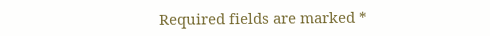Required fields are marked *